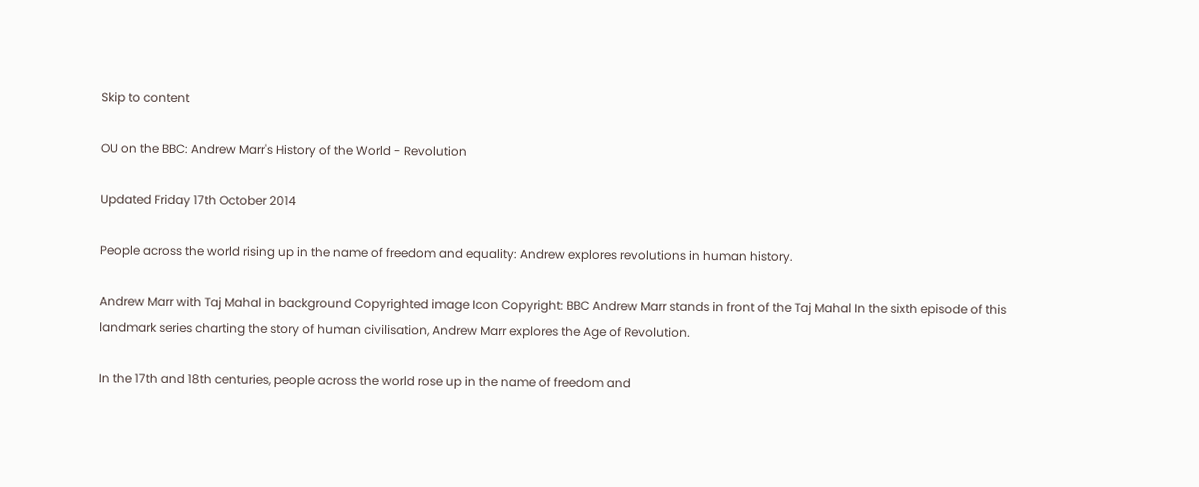Skip to content

OU on the BBC: Andrew Marr's History of the World - Revolution

Updated Friday 17th October 2014

People across the world rising up in the name of freedom and equality: Andrew explores revolutions in human history.

Andrew Marr with Taj Mahal in background Copyrighted image Icon Copyright: BBC Andrew Marr stands in front of the Taj Mahal In the sixth episode of this landmark series charting the story of human civilisation, Andrew Marr explores the Age of Revolution.

In the 17th and 18th centuries, people across the world rose up in the name of freedom and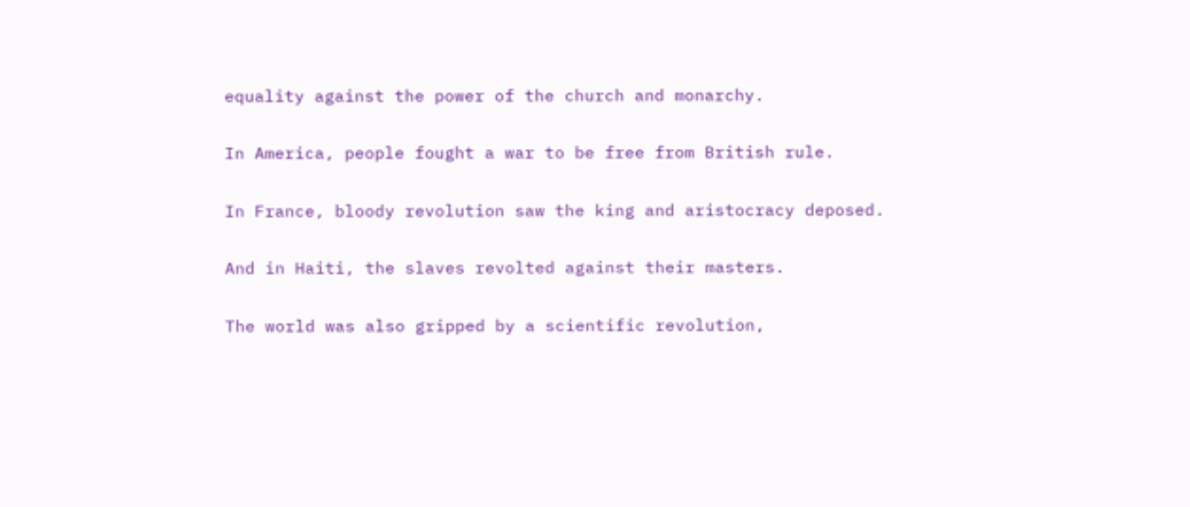equality against the power of the church and monarchy.

In America, people fought a war to be free from British rule.

In France, bloody revolution saw the king and aristocracy deposed.

And in Haiti, the slaves revolted against their masters.

The world was also gripped by a scientific revolution,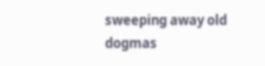sweeping away old dogmas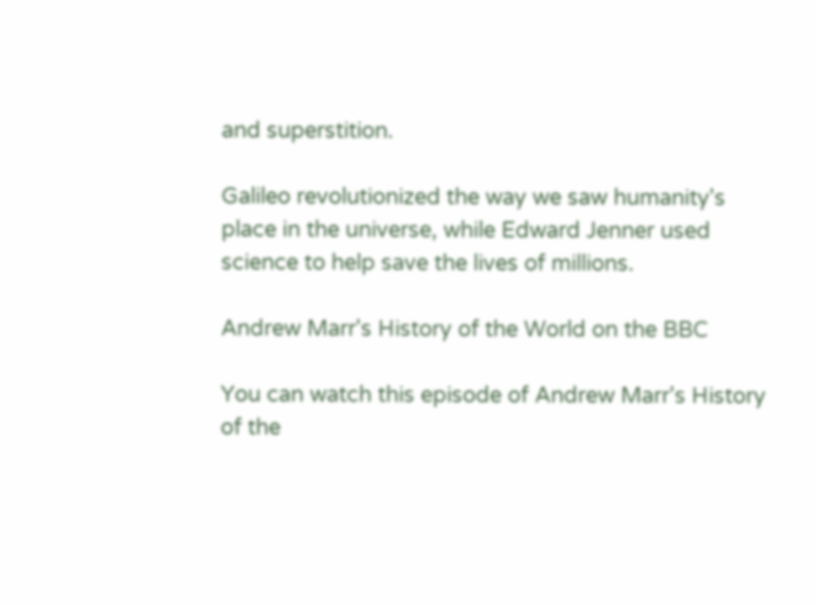and superstition.

Galileo revolutionized the way we saw humanity's place in the universe, while Edward Jenner used science to help save the lives of millions.

Andrew Marr's History of the World on the BBC

You can watch this episode of Andrew Marr's History of the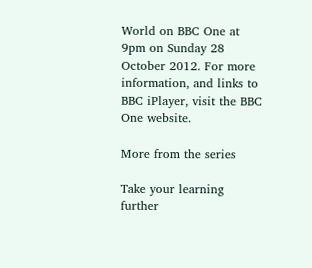World on BBC One at 9pm on Sunday 28 October 2012. For more information, and links to BBC iPlayer, visit the BBC One website.

More from the series

Take your learning further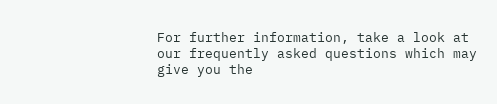For further information, take a look at our frequently asked questions which may give you the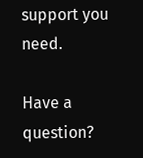support you need.

Have a question?